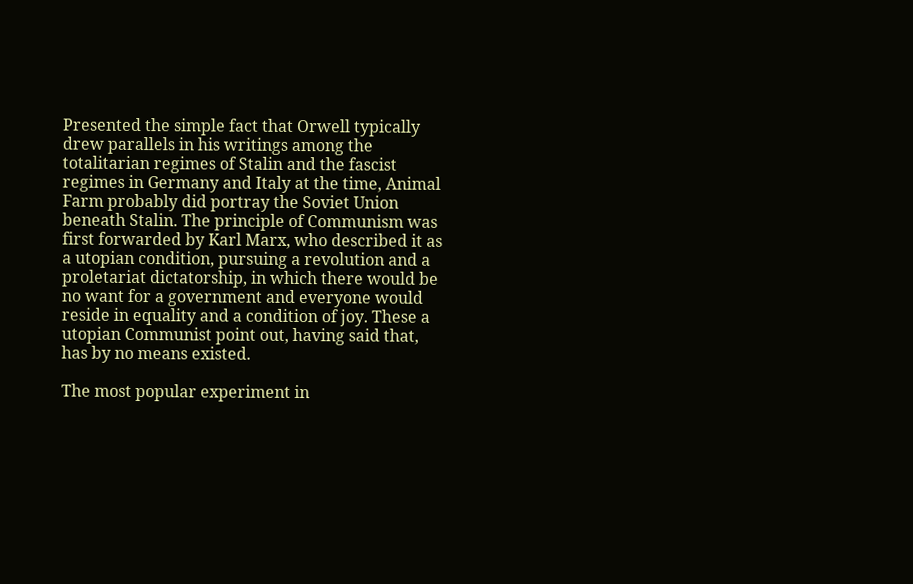Presented the simple fact that Orwell typically drew parallels in his writings among the totalitarian regimes of Stalin and the fascist regimes in Germany and Italy at the time, Animal Farm probably did portray the Soviet Union beneath Stalin. The principle of Communism was first forwarded by Karl Marx, who described it as a utopian condition, pursuing a revolution and a proletariat dictatorship, in which there would be no want for a government and everyone would reside in equality and a condition of joy. These a utopian Communist point out, having said that, has by no means existed.

The most popular experiment in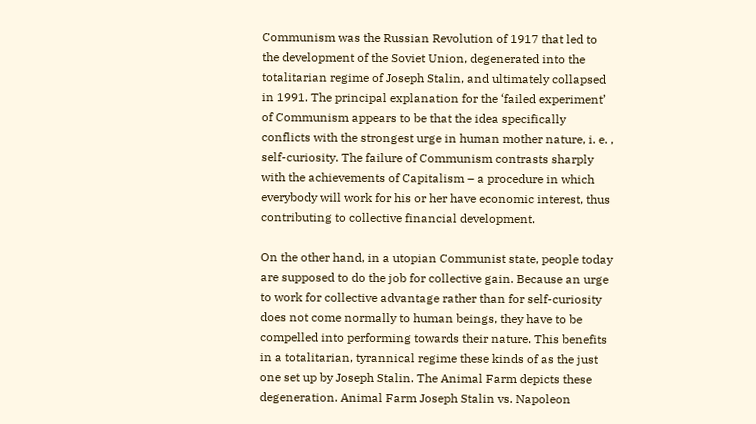Communism was the Russian Revolution of 1917 that led to the development of the Soviet Union, degenerated into the totalitarian regime of Joseph Stalin, and ultimately collapsed in 1991. The principal explanation for the ‘failed experiment’ of Communism appears to be that the idea specifically conflicts with the strongest urge in human mother nature, i. e. , self-curiosity. The failure of Communism contrasts sharply with the achievements of Capitalism – a procedure in which everybody will work for his or her have economic interest, thus contributing to collective financial development.

On the other hand, in a utopian Communist state, people today are supposed to do the job for collective gain. Because an urge to work for collective advantage rather than for self-curiosity does not come normally to human beings, they have to be compelled into performing towards their nature. This benefits in a totalitarian, tyrannical regime these kinds of as the just one set up by Joseph Stalin. The Animal Farm depicts these degeneration. Animal Farm Joseph Stalin vs. Napoleon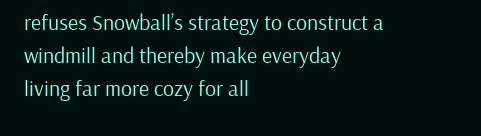refuses Snowball’s strategy to construct a windmill and thereby make everyday living far more cozy for all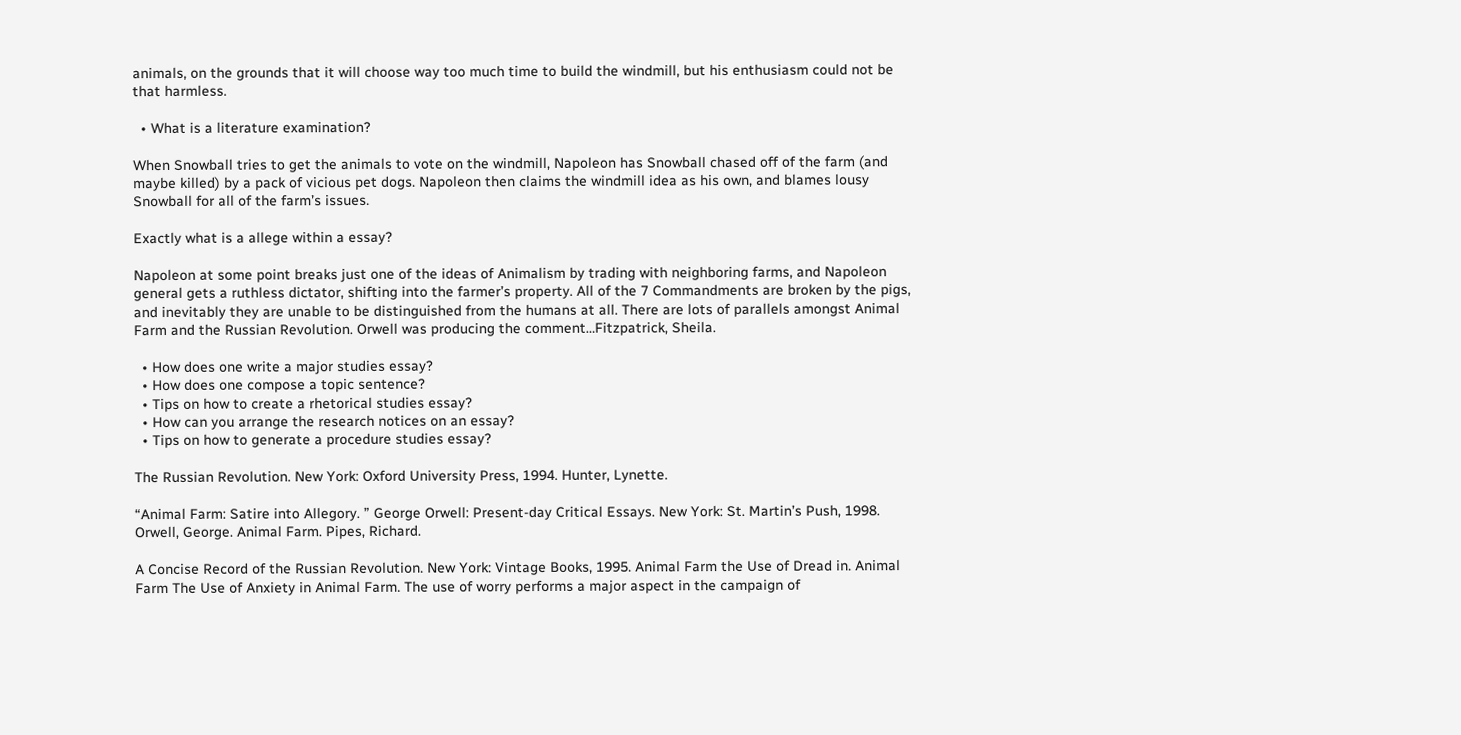animals, on the grounds that it will choose way too much time to build the windmill, but his enthusiasm could not be that harmless.

  • What is a literature examination?

When Snowball tries to get the animals to vote on the windmill, Napoleon has Snowball chased off of the farm (and maybe killed) by a pack of vicious pet dogs. Napoleon then claims the windmill idea as his own, and blames lousy Snowball for all of the farm’s issues.

Exactly what is a allege within a essay?

Napoleon at some point breaks just one of the ideas of Animalism by trading with neighboring farms, and Napoleon general gets a ruthless dictator, shifting into the farmer’s property. All of the 7 Commandments are broken by the pigs, and inevitably they are unable to be distinguished from the humans at all. There are lots of parallels amongst Animal Farm and the Russian Revolution. Orwell was producing the comment…Fitzpatrick, Sheila.

  • How does one write a major studies essay?
  • How does one compose a topic sentence?
  • Tips on how to create a rhetorical studies essay?
  • How can you arrange the research notices on an essay?
  • Tips on how to generate a procedure studies essay?

The Russian Revolution. New York: Oxford University Press, 1994. Hunter, Lynette.

“Animal Farm: Satire into Allegory. ” George Orwell: Present-day Critical Essays. New York: St. Martin’s Push, 1998. Orwell, George. Animal Farm. Pipes, Richard.

A Concise Record of the Russian Revolution. New York: Vintage Books, 1995. Animal Farm the Use of Dread in. Animal Farm The Use of Anxiety in Animal Farm. The use of worry performs a major aspect in the campaign of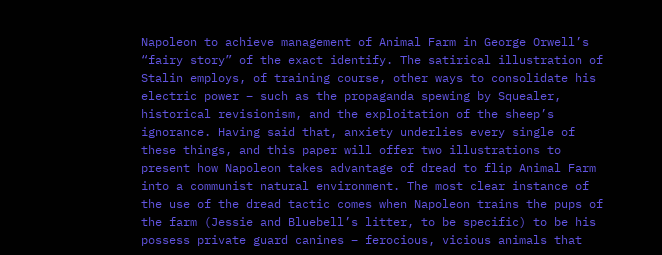Napoleon to achieve management of Animal Farm in George Orwell’s “fairy story” of the exact identify. The satirical illustration of Stalin employs, of training course, other ways to consolidate his electric power – such as the propaganda spewing by Squealer, historical revisionism, and the exploitation of the sheep’s ignorance. Having said that, anxiety underlies every single of these things, and this paper will offer two illustrations to present how Napoleon takes advantage of dread to flip Animal Farm into a communist natural environment. The most clear instance of the use of the dread tactic comes when Napoleon trains the pups of the farm (Jessie and Bluebell’s litter, to be specific) to be his possess private guard canines – ferocious, vicious animals that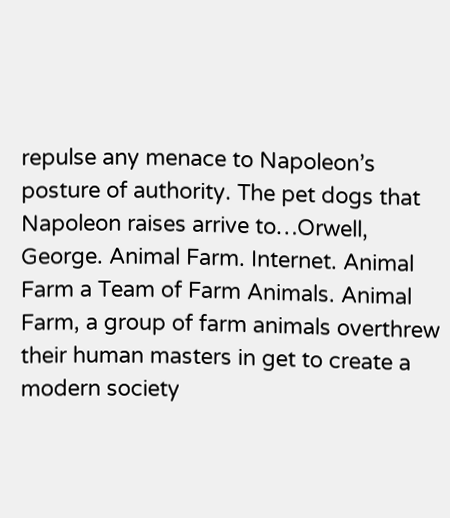repulse any menace to Napoleon’s posture of authority. The pet dogs that Napoleon raises arrive to…Orwell, George. Animal Farm. Internet. Animal Farm a Team of Farm Animals. Animal Farm, a group of farm animals overthrew their human masters in get to create a modern society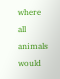where all animals would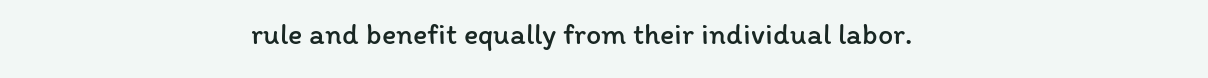rule and benefit equally from their individual labor.